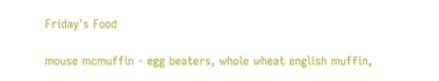Friday's Food

mouse mcmuffin - egg beaters, whole wheat english muffin,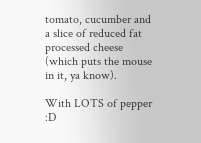tomato, cucumber and a slice of reduced fat processed cheese (which puts the mouse in it, ya know).

With LOTS of pepper :D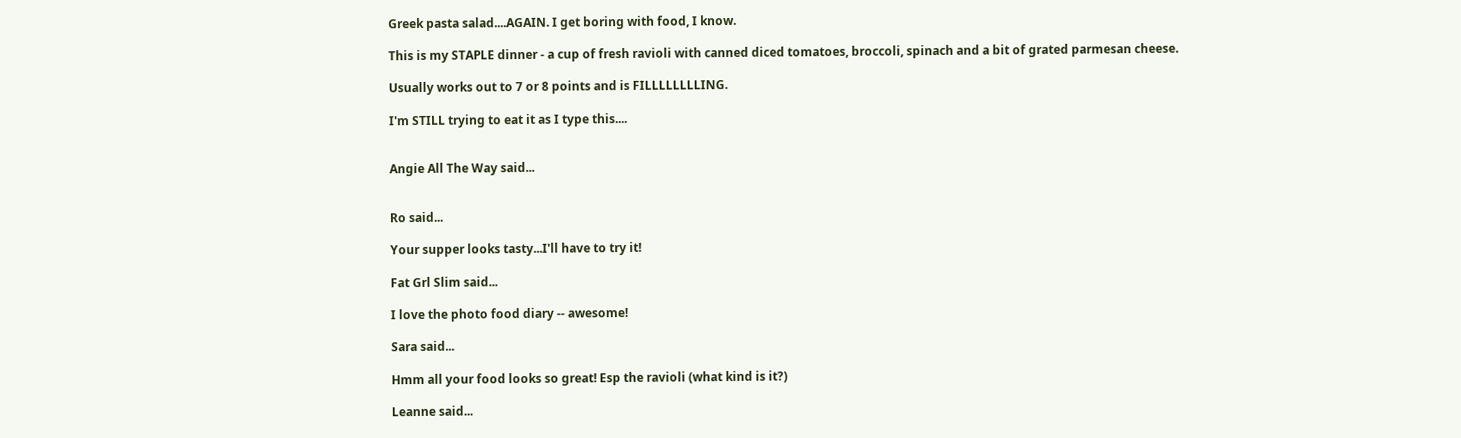Greek pasta salad....AGAIN. I get boring with food, I know.

This is my STAPLE dinner - a cup of fresh ravioli with canned diced tomatoes, broccoli, spinach and a bit of grated parmesan cheese.

Usually works out to 7 or 8 points and is FILLLLLLLLING.

I'm STILL trying to eat it as I type this....


Angie All The Way said...


Ro said...

Your supper looks tasty...I'll have to try it!

Fat Grl Slim said...

I love the photo food diary -- awesome!

Sara said...

Hmm all your food looks so great! Esp the ravioli (what kind is it?)

Leanne said...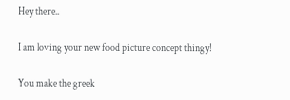Hey there..

I am loving your new food picture concept thingy!

You make the greek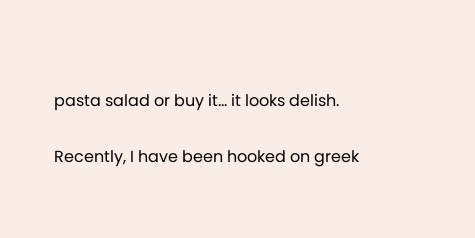pasta salad or buy it... it looks delish.

Recently, I have been hooked on greek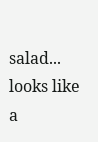salad... looks like a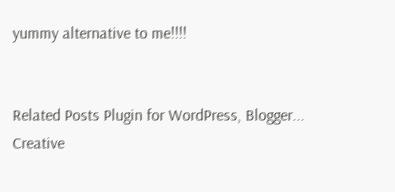yummy alternative to me!!!!


Related Posts Plugin for WordPress, Blogger...
Creative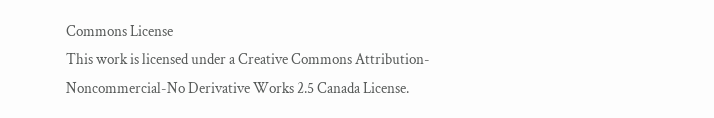Commons License
This work is licensed under a Creative Commons Attribution-Noncommercial-No Derivative Works 2.5 Canada License.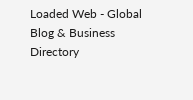Loaded Web - Global Blog & Business Directory